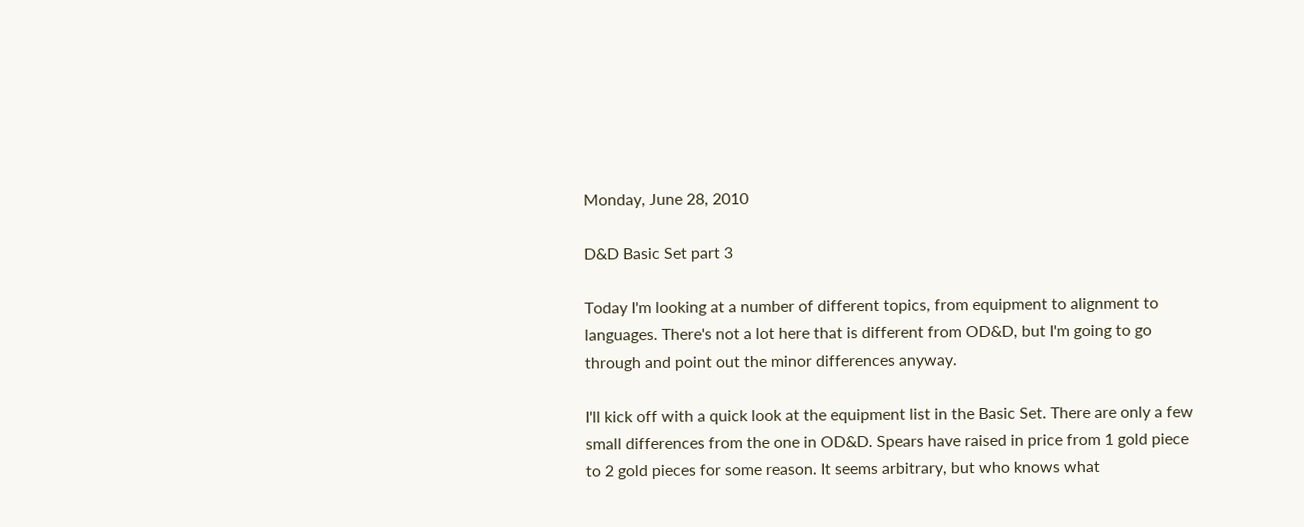Monday, June 28, 2010

D&D Basic Set part 3

Today I'm looking at a number of different topics, from equipment to alignment to languages. There's not a lot here that is different from OD&D, but I'm going to go through and point out the minor differences anyway.

I'll kick off with a quick look at the equipment list in the Basic Set. There are only a few small differences from the one in OD&D. Spears have raised in price from 1 gold piece to 2 gold pieces for some reason. It seems arbitrary, but who knows what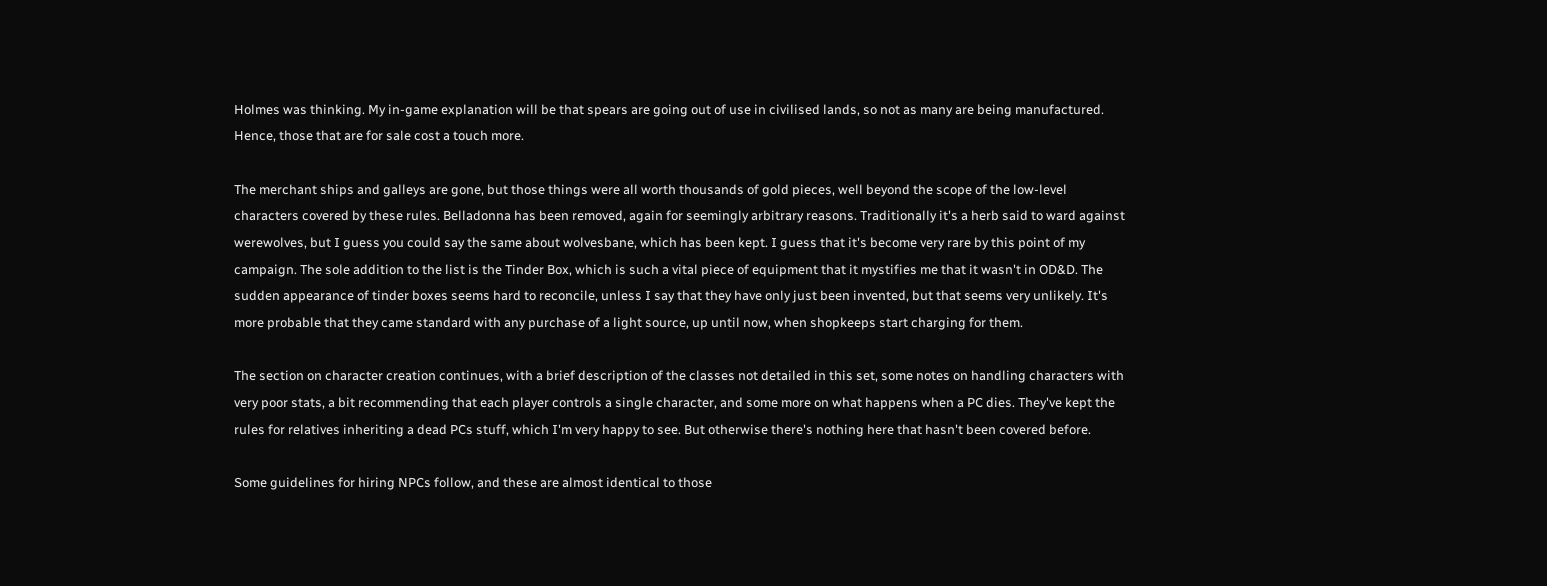Holmes was thinking. My in-game explanation will be that spears are going out of use in civilised lands, so not as many are being manufactured. Hence, those that are for sale cost a touch more.

The merchant ships and galleys are gone, but those things were all worth thousands of gold pieces, well beyond the scope of the low-level characters covered by these rules. Belladonna has been removed, again for seemingly arbitrary reasons. Traditionally it's a herb said to ward against werewolves, but I guess you could say the same about wolvesbane, which has been kept. I guess that it's become very rare by this point of my campaign. The sole addition to the list is the Tinder Box, which is such a vital piece of equipment that it mystifies me that it wasn't in OD&D. The sudden appearance of tinder boxes seems hard to reconcile, unless I say that they have only just been invented, but that seems very unlikely. It's more probable that they came standard with any purchase of a light source, up until now, when shopkeeps start charging for them.

The section on character creation continues, with a brief description of the classes not detailed in this set, some notes on handling characters with very poor stats, a bit recommending that each player controls a single character, and some more on what happens when a PC dies. They've kept the rules for relatives inheriting a dead PCs stuff, which I'm very happy to see. But otherwise there's nothing here that hasn't been covered before.

Some guidelines for hiring NPCs follow, and these are almost identical to those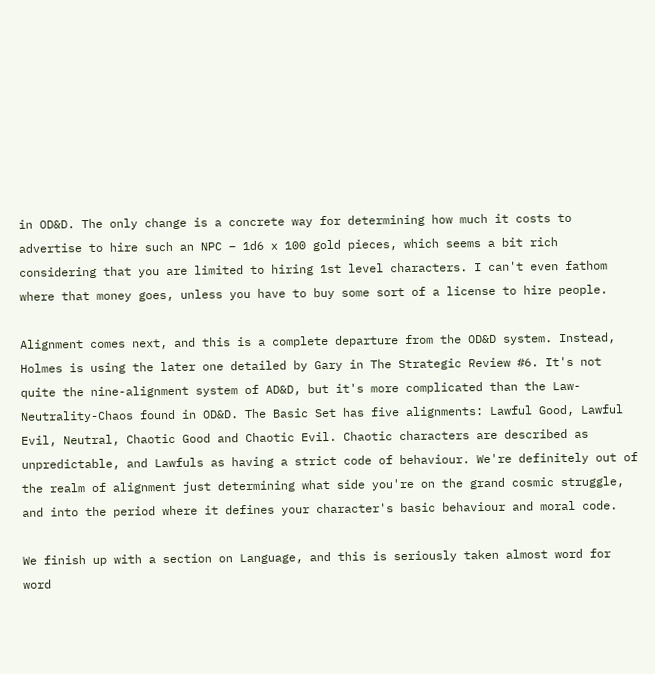in OD&D. The only change is a concrete way for determining how much it costs to advertise to hire such an NPC – 1d6 x 100 gold pieces, which seems a bit rich considering that you are limited to hiring 1st level characters. I can't even fathom where that money goes, unless you have to buy some sort of a license to hire people.

Alignment comes next, and this is a complete departure from the OD&D system. Instead, Holmes is using the later one detailed by Gary in The Strategic Review #6. It's not quite the nine-alignment system of AD&D, but it's more complicated than the Law-Neutrality-Chaos found in OD&D. The Basic Set has five alignments: Lawful Good, Lawful Evil, Neutral, Chaotic Good and Chaotic Evil. Chaotic characters are described as unpredictable, and Lawfuls as having a strict code of behaviour. We're definitely out of the realm of alignment just determining what side you're on the grand cosmic struggle, and into the period where it defines your character's basic behaviour and moral code.

We finish up with a section on Language, and this is seriously taken almost word for word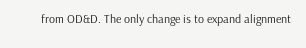from OD&D. The only change is to expand alignment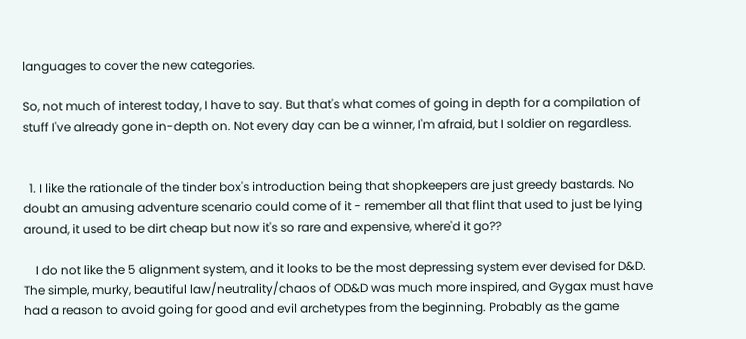languages to cover the new categories.

So, not much of interest today, I have to say. But that's what comes of going in depth for a compilation of stuff I've already gone in-depth on. Not every day can be a winner, I'm afraid, but I soldier on regardless.


  1. I like the rationale of the tinder box's introduction being that shopkeepers are just greedy bastards. No doubt an amusing adventure scenario could come of it - remember all that flint that used to just be lying around, it used to be dirt cheap but now it's so rare and expensive, where'd it go??

    I do not like the 5 alignment system, and it looks to be the most depressing system ever devised for D&D. The simple, murky, beautiful law/neutrality/chaos of OD&D was much more inspired, and Gygax must have had a reason to avoid going for good and evil archetypes from the beginning. Probably as the game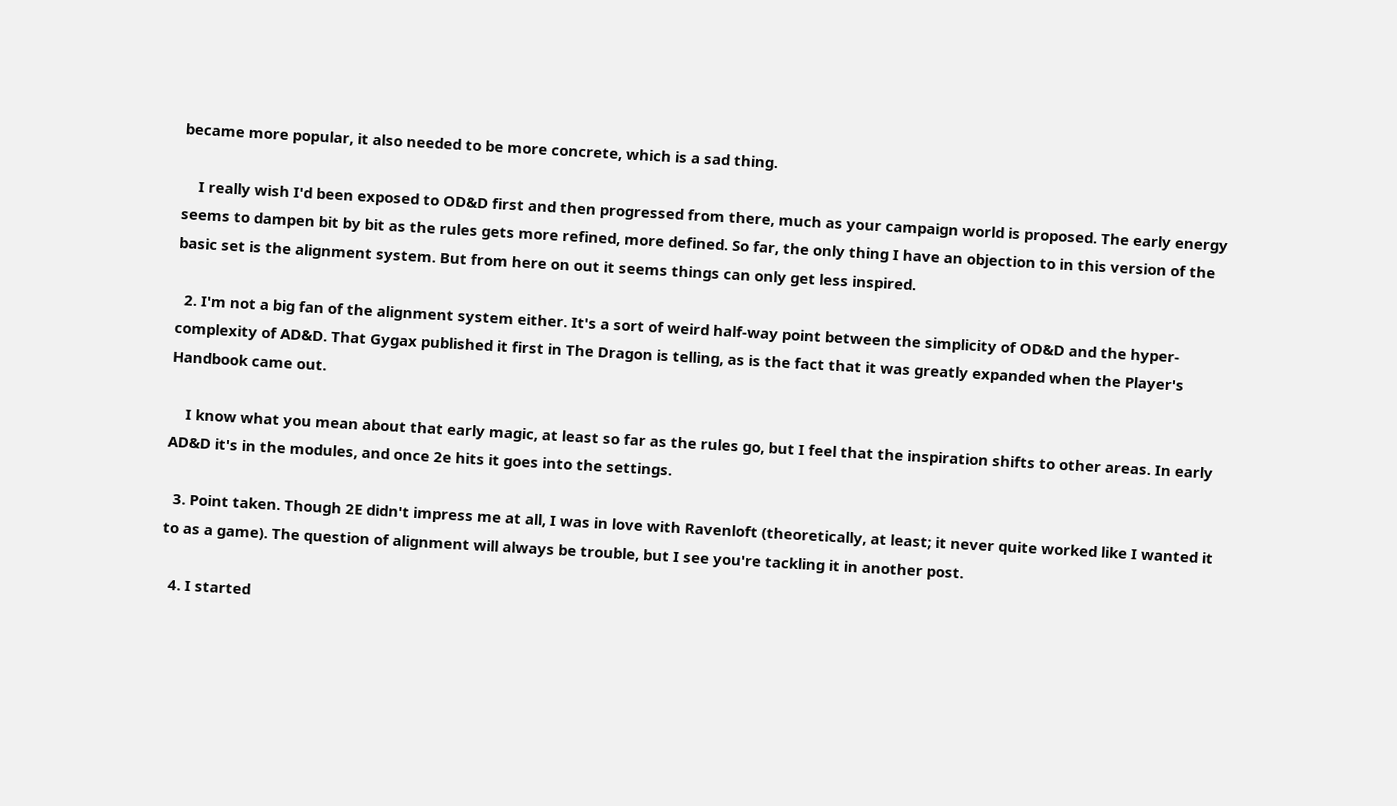became more popular, it also needed to be more concrete, which is a sad thing.

    I really wish I'd been exposed to OD&D first and then progressed from there, much as your campaign world is proposed. The early energy seems to dampen bit by bit as the rules gets more refined, more defined. So far, the only thing I have an objection to in this version of the basic set is the alignment system. But from here on out it seems things can only get less inspired.

  2. I'm not a big fan of the alignment system either. It's a sort of weird half-way point between the simplicity of OD&D and the hyper-complexity of AD&D. That Gygax published it first in The Dragon is telling, as is the fact that it was greatly expanded when the Player's Handbook came out.

    I know what you mean about that early magic, at least so far as the rules go, but I feel that the inspiration shifts to other areas. In early AD&D it's in the modules, and once 2e hits it goes into the settings.

  3. Point taken. Though 2E didn't impress me at all, I was in love with Ravenloft (theoretically, at least; it never quite worked like I wanted it to as a game). The question of alignment will always be trouble, but I see you're tackling it in another post.

  4. I started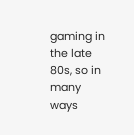gaming in the late 80s, so in many ways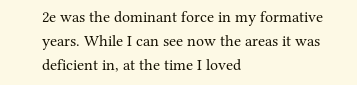2e was the dominant force in my formative years. While I can see now the areas it was deficient in, at the time I loved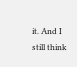it. And I still think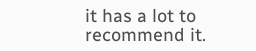it has a lot to recommend it.